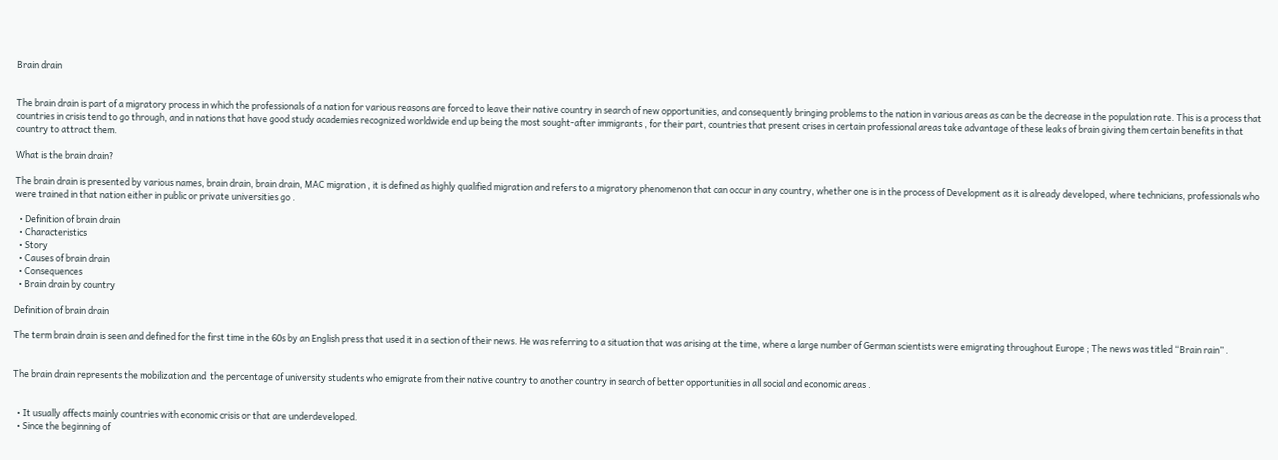Brain drain


The brain drain is part of a migratory process in which the professionals of a nation for various reasons are forced to leave their native country in search of new opportunities, and consequently bringing problems to the nation in various areas as can be the decrease in the population rate. This is a process that countries in crisis tend to go through, and in nations that have good study academies recognized worldwide end up being the most sought-after immigrants , for their part, countries that present crises in certain professional areas take advantage of these leaks of brain giving them certain benefits in that country to attract them.

What is the brain drain?

The brain drain is presented by various names, brain drain, brain drain, MAC migration , it is defined as highly qualified migration and refers to a migratory phenomenon that can occur in any country, whether one is in the process of Development as it is already developed, where technicians, professionals who were trained in that nation either in public or private universities go .

  • Definition of brain drain
  • Characteristics
  • Story
  • Causes of brain drain
  • Consequences
  • Brain drain by country

Definition of brain drain

The term brain drain is seen and defined for the first time in the 60s by an English press that used it in a section of their news. He was referring to a situation that was arising at the time, where a large number of German scientists were emigrating throughout Europe ; The news was titled “Brain rain” .


The brain drain represents the mobilization and  the percentage of university students who emigrate from their native country to another country in search of better opportunities in all social and economic areas .


  • It usually affects mainly countries with economic crisis or that are underdeveloped.
  • Since the beginning of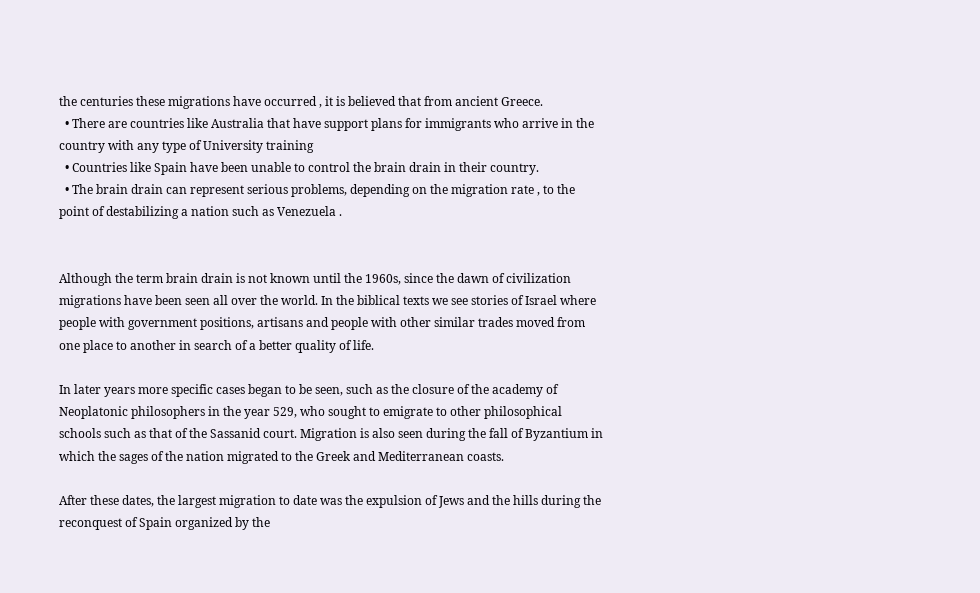the centuries these migrations have occurred , it is believed that from ancient Greece.
  • There are countries like Australia that have support plans for immigrants who arrive in the country with any type of University training
  • Countries like Spain have been unable to control the brain drain in their country.
  • The brain drain can represent serious problems, depending on the migration rate , to the point of destabilizing a nation such as Venezuela .


Although the term brain drain is not known until the 1960s, since the dawn of civilization migrations have been seen all over the world. In the biblical texts we see stories of Israel where people with government positions, artisans and people with other similar trades moved from one place to another in search of a better quality of life.

In later years more specific cases began to be seen, such as the closure of the academy of Neoplatonic philosophers in the year 529, who sought to emigrate to other philosophical schools such as that of the Sassanid court. Migration is also seen during the fall of Byzantium in which the sages of the nation migrated to the Greek and Mediterranean coasts.

After these dates, the largest migration to date was the expulsion of Jews and the hills during the reconquest of Spain organized by the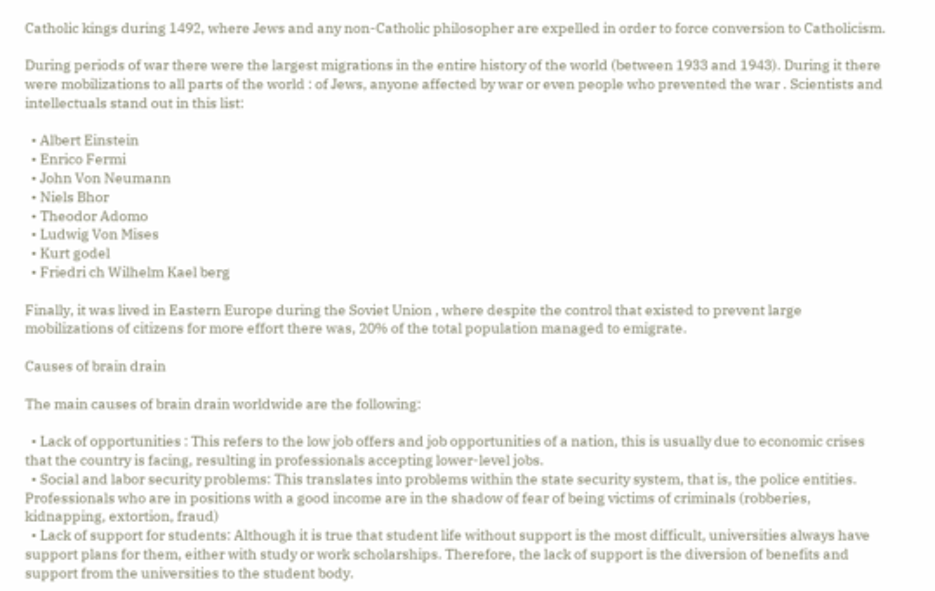Catholic kings during 1492, where Jews and any non-Catholic philosopher are expelled in order to force conversion to Catholicism.

During periods of war there were the largest migrations in the entire history of the world (between 1933 and 1943). During it there were mobilizations to all parts of the world : of Jews, anyone affected by war or even people who prevented the war . Scientists and intellectuals stand out in this list:

  • Albert Einstein
  • Enrico Fermi
  • John Von Neumann
  • Niels Bhor
  • Theodor Adomo
  • Ludwig Von Mises
  • Kurt godel
  • Friedri ch Wilhelm Kael berg

Finally, it was lived in Eastern Europe during the Soviet Union , where despite the control that existed to prevent large mobilizations of citizens for more effort there was, 20% of the total population managed to emigrate.

Causes of brain drain

The main causes of brain drain worldwide are the following:

  • Lack of opportunities : This refers to the low job offers and job opportunities of a nation, this is usually due to economic crises that the country is facing, resulting in professionals accepting lower-level jobs.
  • Social and labor security problems: This translates into problems within the state security system, that is, the police entities. Professionals who are in positions with a good income are in the shadow of fear of being victims of criminals (robberies, kidnapping, extortion, fraud)
  • Lack of support for students: Although it is true that student life without support is the most difficult, universities always have support plans for them, either with study or work scholarships. Therefore, the lack of support is the diversion of benefits and support from the universities to the student body.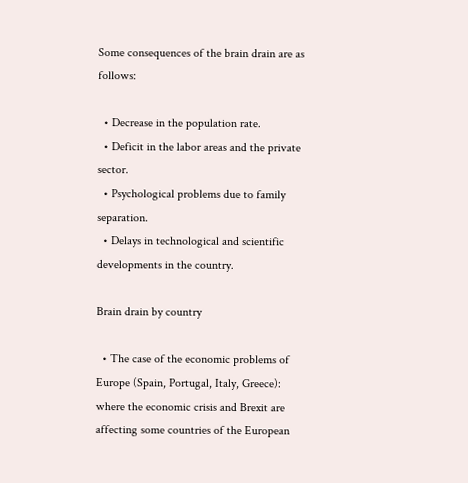Some consequences of the brain drain are as follows:

  • Decrease in the population rate.
  • Deficit in the labor areas and the private sector.
  • Psychological problems due to family separation.
  • Delays in technological and scientific developments in the country.

Brain drain by country

  • The case of the economic problems of Europe (Spain, Portugal, Italy, Greece): where the economic crisis and Brexit are affecting some countries of the European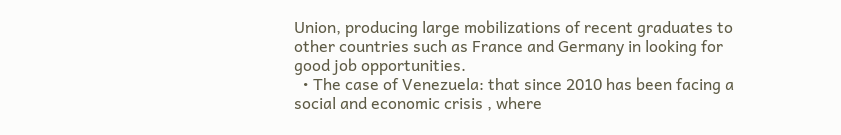Union, producing large mobilizations of recent graduates to other countries such as France and Germany in looking for good job opportunities.
  • The case of Venezuela: that since 2010 has been facing a social and economic crisis , where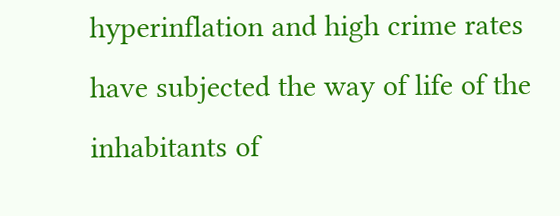hyperinflation and high crime rates have subjected the way of life of the inhabitants of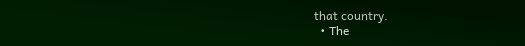that country.
  • The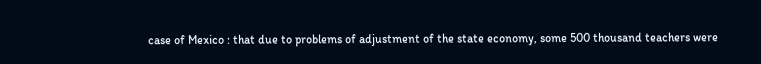case of Mexico : that due to problems of adjustment of the state economy, some 500 thousand teachers were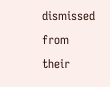dismissed from their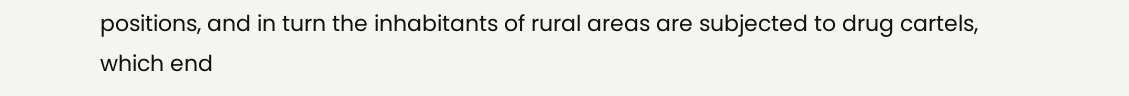positions, and in turn the inhabitants of rural areas are subjected to drug cartels, which end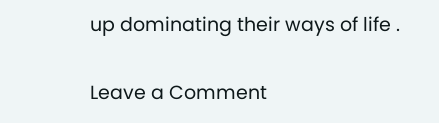up dominating their ways of life .

Leave a Comment